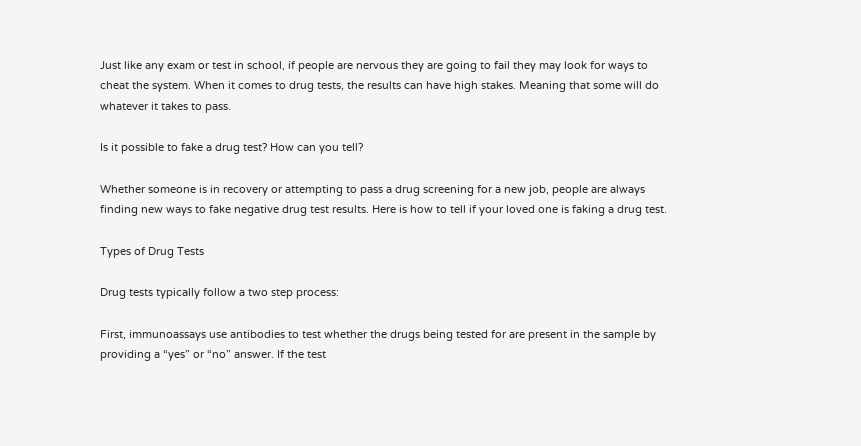Just like any exam or test in school, if people are nervous they are going to fail they may look for ways to cheat the system. When it comes to drug tests, the results can have high stakes. Meaning that some will do whatever it takes to pass.

Is it possible to fake a drug test? How can you tell?

Whether someone is in recovery or attempting to pass a drug screening for a new job, people are always finding new ways to fake negative drug test results. Here is how to tell if your loved one is faking a drug test.

Types of Drug Tests

Drug tests typically follow a two step process:

First, immunoassays use antibodies to test whether the drugs being tested for are present in the sample by providing a “yes” or “no” answer. If the test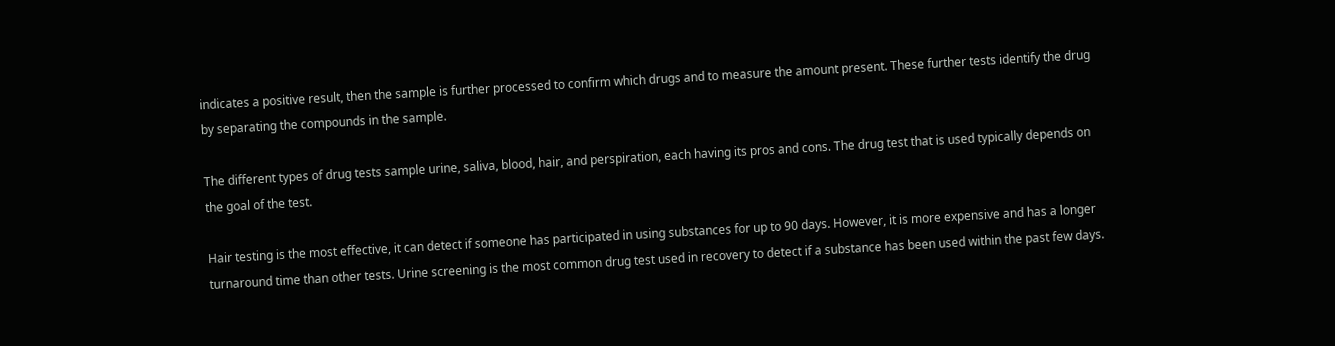indicates a positive result, then the sample is further processed to confirm which drugs and to measure the amount present. These further tests identify the drug by separating the compounds in the sample.

The different types of drug tests sample urine, saliva, blood, hair, and perspiration, each having its pros and cons. The drug test that is used typically depends on the goal of the test.

Hair testing is the most effective, it can detect if someone has participated in using substances for up to 90 days. However, it is more expensive and has a longer turnaround time than other tests. Urine screening is the most common drug test used in recovery to detect if a substance has been used within the past few days.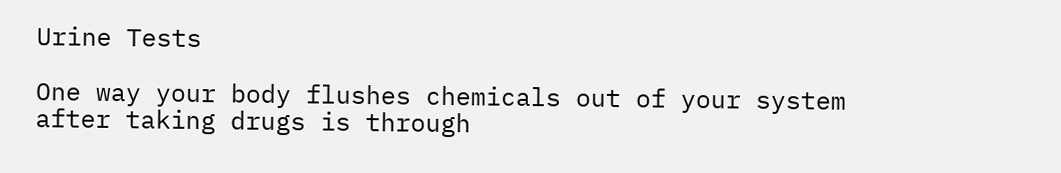Urine Tests

One way your body flushes chemicals out of your system after taking drugs is through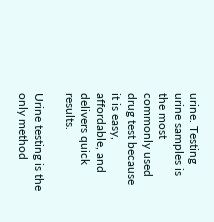urine. Testing urine samples is the most commonly used drug test because it is easy, affordable, and delivers quick results.

Urine testing is the only method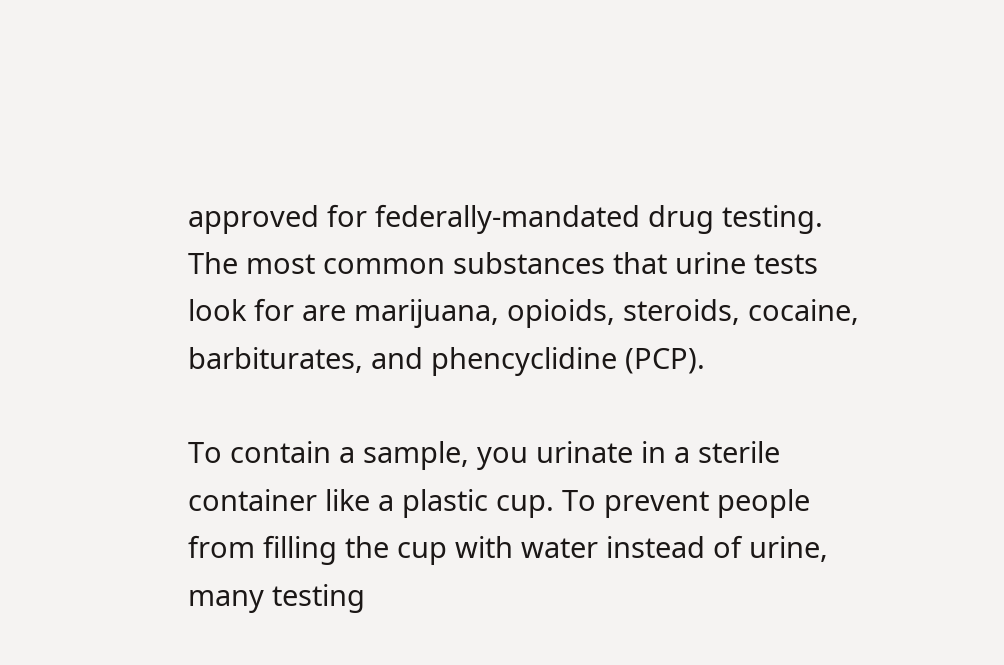approved for federally-mandated drug testing. The most common substances that urine tests look for are marijuana, opioids, steroids, cocaine, barbiturates, and phencyclidine (PCP).

To contain a sample, you urinate in a sterile container like a plastic cup. To prevent people from filling the cup with water instead of urine, many testing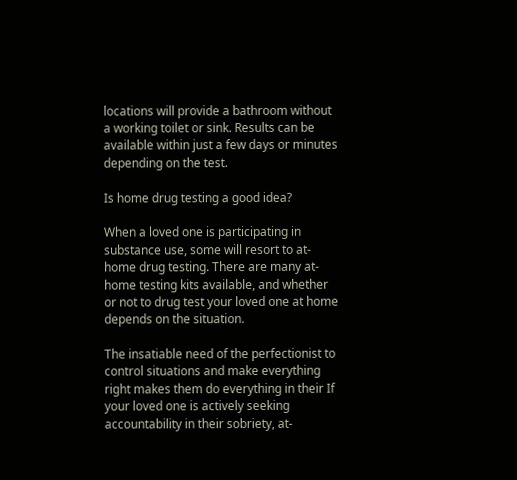locations will provide a bathroom without a working toilet or sink. Results can be available within just a few days or minutes depending on the test.

Is home drug testing a good idea?

When a loved one is participating in substance use, some will resort to at-home drug testing. There are many at-home testing kits available, and whether or not to drug test your loved one at home depends on the situation.

The insatiable need of the perfectionist to control situations and make everything right makes them do everything in their If your loved one is actively seeking accountability in their sobriety, at-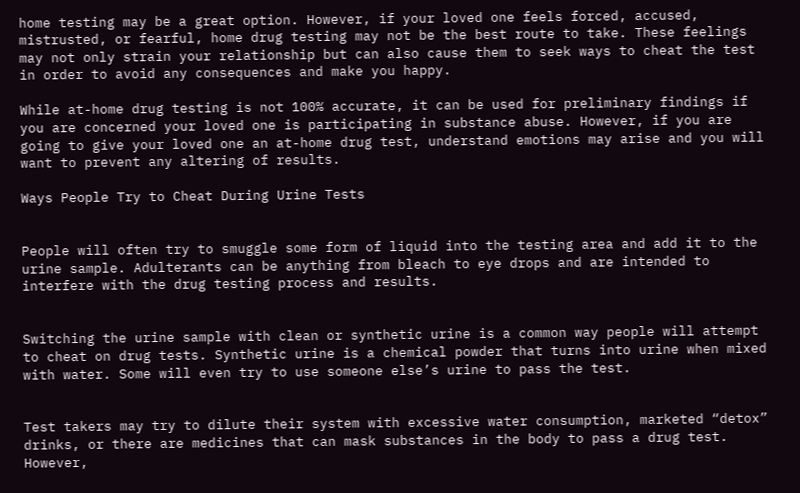home testing may be a great option. However, if your loved one feels forced, accused, mistrusted, or fearful, home drug testing may not be the best route to take. These feelings may not only strain your relationship but can also cause them to seek ways to cheat the test in order to avoid any consequences and make you happy.

While at-home drug testing is not 100% accurate, it can be used for preliminary findings if you are concerned your loved one is participating in substance abuse. However, if you are going to give your loved one an at-home drug test, understand emotions may arise and you will want to prevent any altering of results.

Ways People Try to Cheat During Urine Tests


People will often try to smuggle some form of liquid into the testing area and add it to the urine sample. Adulterants can be anything from bleach to eye drops and are intended to interfere with the drug testing process and results.


Switching the urine sample with clean or synthetic urine is a common way people will attempt to cheat on drug tests. Synthetic urine is a chemical powder that turns into urine when mixed with water. Some will even try to use someone else’s urine to pass the test.


Test takers may try to dilute their system with excessive water consumption, marketed “detox” drinks, or there are medicines that can mask substances in the body to pass a drug test. However,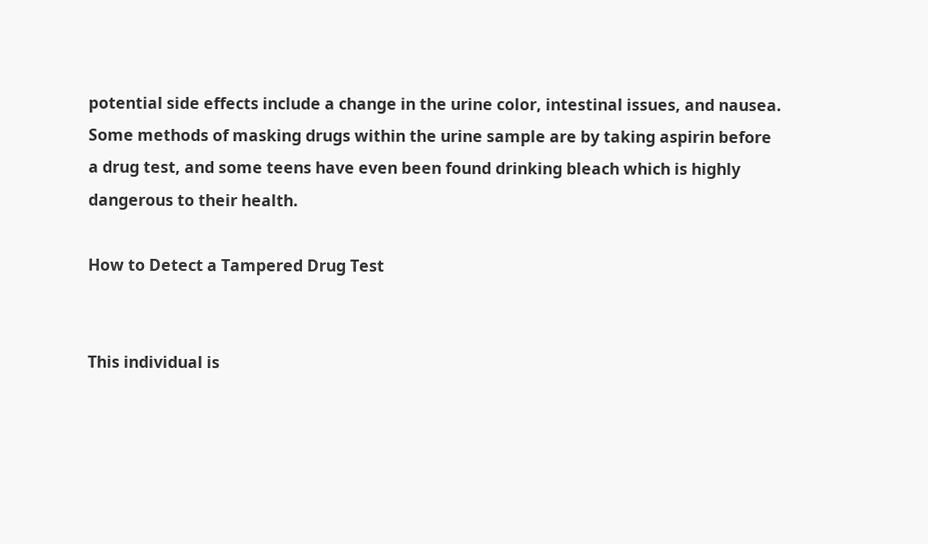potential side effects include a change in the urine color, intestinal issues, and nausea. Some methods of masking drugs within the urine sample are by taking aspirin before a drug test, and some teens have even been found drinking bleach which is highly dangerous to their health.

How to Detect a Tampered Drug Test


This individual is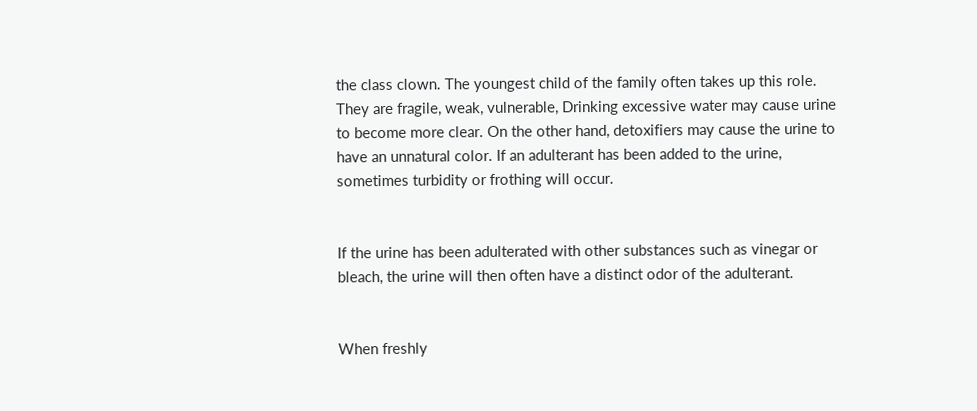the class clown. The youngest child of the family often takes up this role. They are fragile, weak, vulnerable, Drinking excessive water may cause urine to become more clear. On the other hand, detoxifiers may cause the urine to have an unnatural color. If an adulterant has been added to the urine, sometimes turbidity or frothing will occur.


If the urine has been adulterated with other substances such as vinegar or bleach, the urine will then often have a distinct odor of the adulterant.


When freshly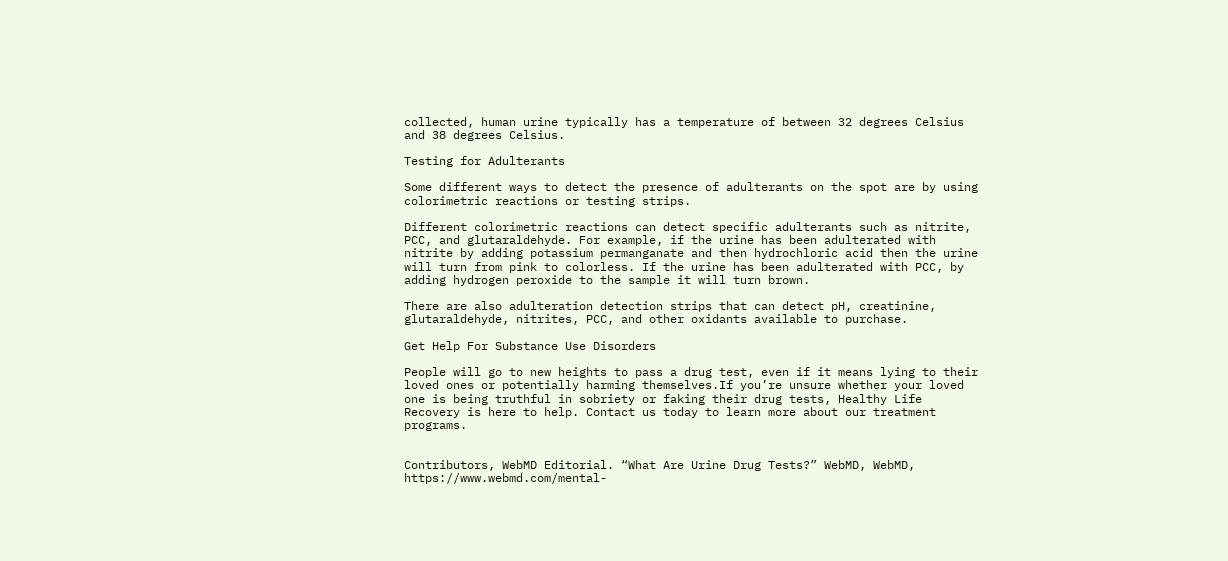collected, human urine typically has a temperature of between 32 degrees Celsius and 38 degrees Celsius.

Testing for Adulterants

Some different ways to detect the presence of adulterants on the spot are by using colorimetric reactions or testing strips.

Different colorimetric reactions can detect specific adulterants such as nitrite, PCC, and glutaraldehyde. For example, if the urine has been adulterated with nitrite by adding potassium permanganate and then hydrochloric acid then the urine will turn from pink to colorless. If the urine has been adulterated with PCC, by adding hydrogen peroxide to the sample it will turn brown.

There are also adulteration detection strips that can detect pH, creatinine, glutaraldehyde, nitrites, PCC, and other oxidants available to purchase.

Get Help For Substance Use Disorders

People will go to new heights to pass a drug test, even if it means lying to their loved ones or potentially harming themselves.If you’re unsure whether your loved one is being truthful in sobriety or faking their drug tests, Healthy Life Recovery is here to help. Contact us today to learn more about our treatment programs.


Contributors, WebMD Editorial. “What Are Urine Drug Tests?” WebMD, WebMD, https://www.webmd.com/mental-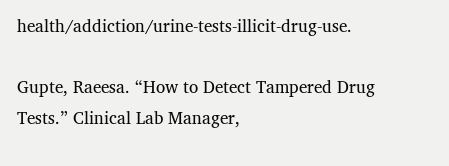health/addiction/urine-tests-illicit-drug-use.

Gupte, Raeesa. “How to Detect Tampered Drug Tests.” Clinical Lab Manager,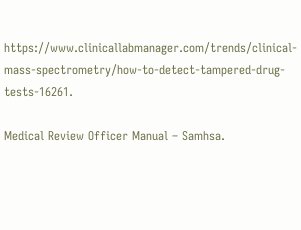https://www.clinicallabmanager.com/trends/clinical-mass-spectrometry/how-to-detect-tampered-drug-tests-16261.

Medical Review Officer Manual – Samhsa.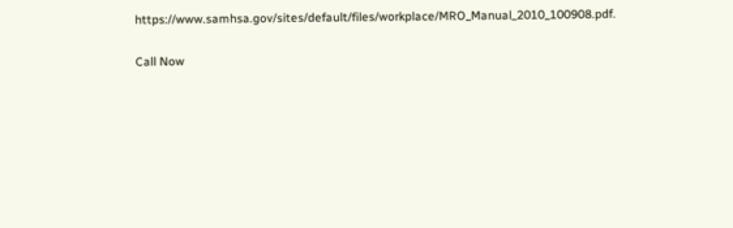https://www.samhsa.gov/sites/default/files/workplace/MRO_Manual_2010_100908.pdf.

Call Now